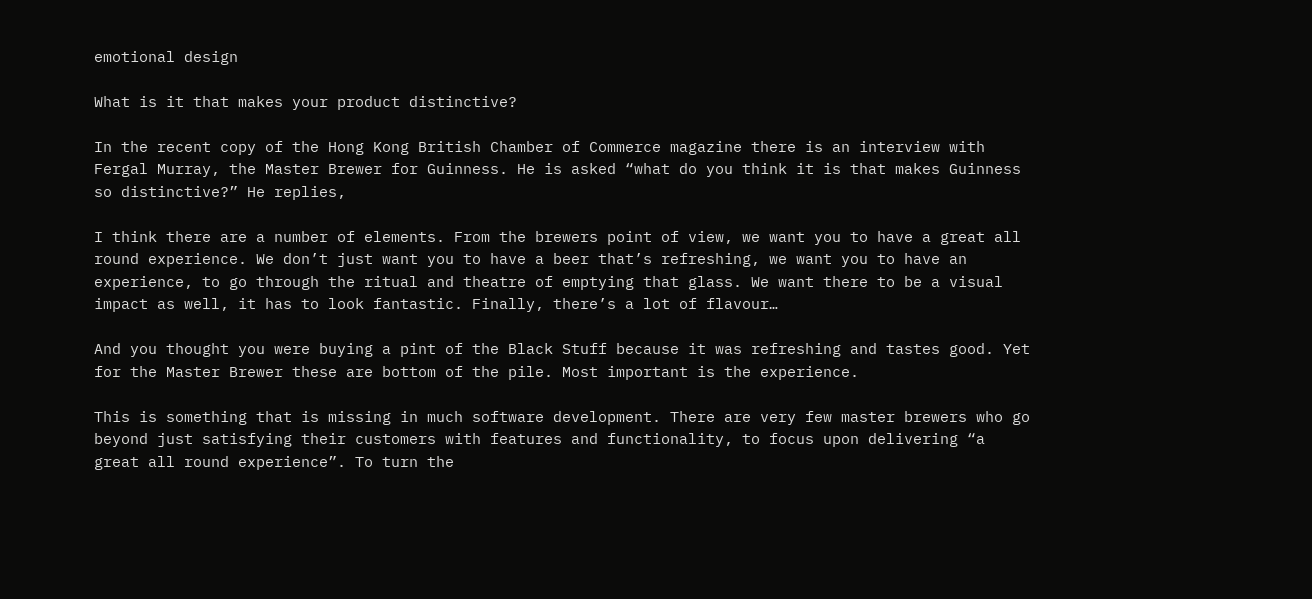emotional design

What is it that makes your product distinctive?

In the recent copy of the Hong Kong British Chamber of Commerce magazine there is an interview with Fergal Murray, the Master Brewer for Guinness. He is asked “what do you think it is that makes Guinness so distinctive?” He replies,

I think there are a number of elements. From the brewers point of view, we want you to have a great all round experience. We don’t just want you to have a beer that’s refreshing, we want you to have an experience, to go through the ritual and theatre of emptying that glass. We want there to be a visual impact as well, it has to look fantastic. Finally, there’s a lot of flavour…

And you thought you were buying a pint of the Black Stuff because it was refreshing and tastes good. Yet for the Master Brewer these are bottom of the pile. Most important is the experience.

This is something that is missing in much software development. There are very few master brewers who go beyond just satisfying their customers with features and functionality, to focus upon delivering “a great all round experience”. To turn the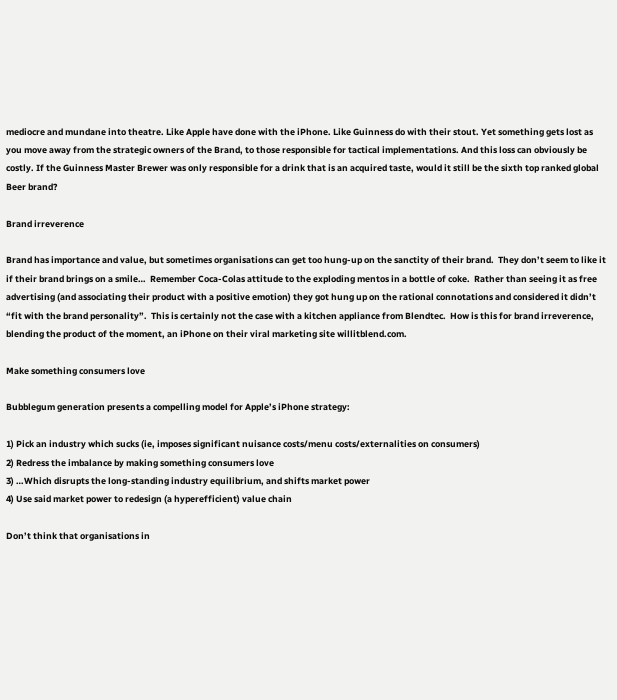mediocre and mundane into theatre. Like Apple have done with the iPhone. Like Guinness do with their stout. Yet something gets lost as you move away from the strategic owners of the Brand, to those responsible for tactical implementations. And this loss can obviously be costly. If the Guinness Master Brewer was only responsible for a drink that is an acquired taste, would it still be the sixth top ranked global Beer brand?

Brand irreverence

Brand has importance and value, but sometimes organisations can get too hung-up on the sanctity of their brand.  They don’t seem to like it if their brand brings on a smile…  Remember Coca-Colas attitude to the exploding mentos in a bottle of coke.  Rather than seeing it as free advertising (and associating their product with a positive emotion) they got hung up on the rational connotations and considered it didn’t “fit with the brand personality”.  This is certainly not the case with a kitchen appliance from Blendtec.  How is this for brand irreverence, blending the product of the moment, an iPhone on their viral marketing site willitblend.com.

Make something consumers love

Bubblegum generation presents a compelling model for Apple’s iPhone strategy:

1) Pick an industry which sucks (ie, imposes significant nuisance costs/menu costs/externalities on consumers)
2) Redress the imbalance by making something consumers love
3) …Which disrupts the long-standing industry equilibrium, and shifts market power
4) Use said market power to redesign (a hyperefficient) value chain

Don’t think that organisations in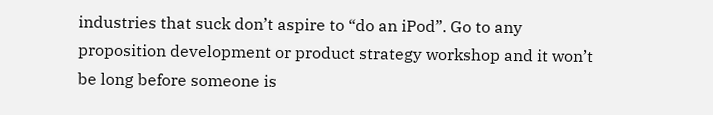industries that suck don’t aspire to “do an iPod”. Go to any proposition development or product strategy workshop and it won’t be long before someone is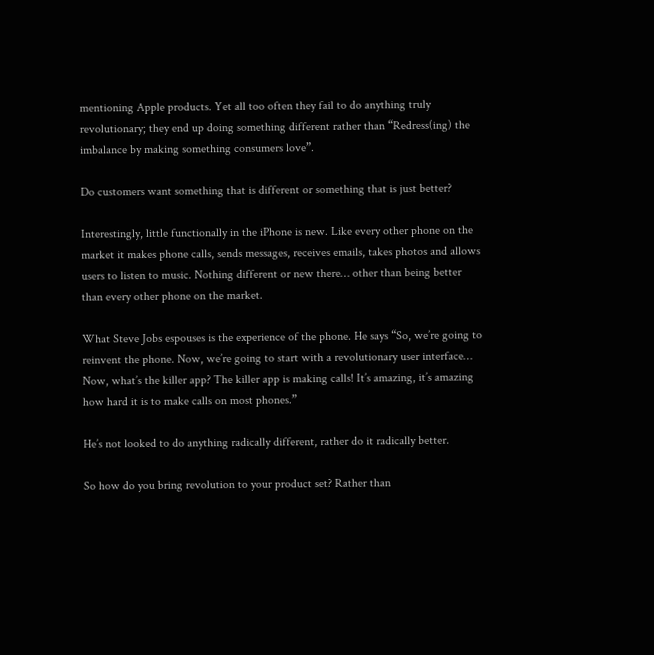mentioning Apple products. Yet all too often they fail to do anything truly revolutionary; they end up doing something different rather than “Redress(ing) the imbalance by making something consumers love”.

Do customers want something that is different or something that is just better?

Interestingly, little functionally in the iPhone is new. Like every other phone on the market it makes phone calls, sends messages, receives emails, takes photos and allows users to listen to music. Nothing different or new there… other than being better than every other phone on the market.

What Steve Jobs espouses is the experience of the phone. He says “So, we’re going to reinvent the phone. Now, we’re going to start with a revolutionary user interface… Now, what’s the killer app? The killer app is making calls! It’s amazing, it’s amazing how hard it is to make calls on most phones.”

He’s not looked to do anything radically different, rather do it radically better.

So how do you bring revolution to your product set? Rather than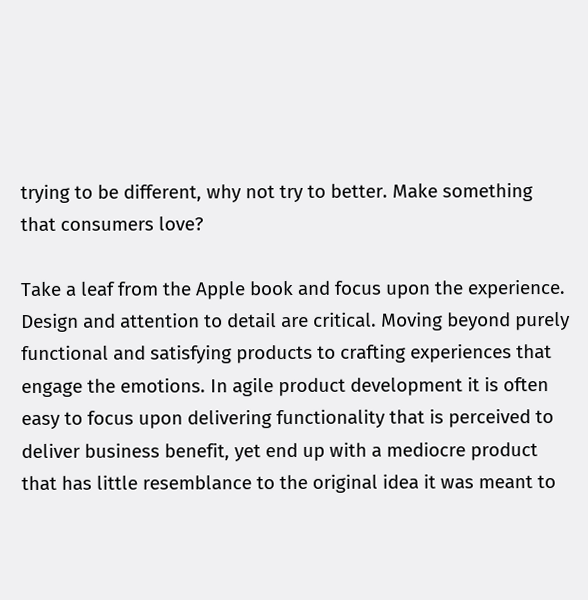trying to be different, why not try to better. Make something that consumers love?

Take a leaf from the Apple book and focus upon the experience. Design and attention to detail are critical. Moving beyond purely functional and satisfying products to crafting experiences that engage the emotions. In agile product development it is often easy to focus upon delivering functionality that is perceived to deliver business benefit, yet end up with a mediocre product that has little resemblance to the original idea it was meant to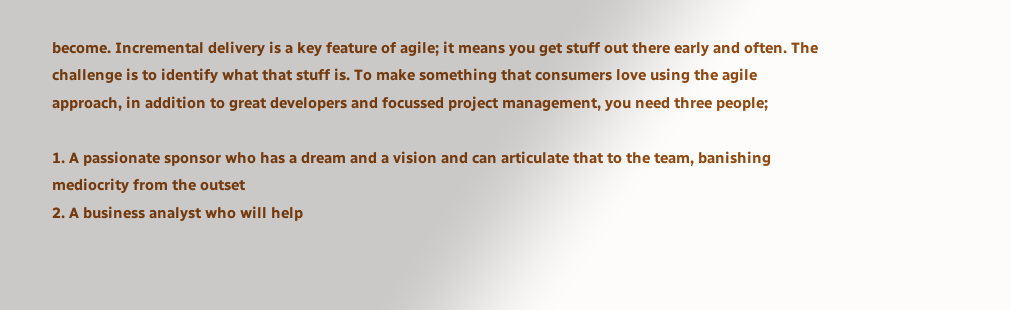become. Incremental delivery is a key feature of agile; it means you get stuff out there early and often. The challenge is to identify what that stuff is. To make something that consumers love using the agile approach, in addition to great developers and focussed project management, you need three people;

1. A passionate sponsor who has a dream and a vision and can articulate that to the team, banishing mediocrity from the outset
2. A business analyst who will help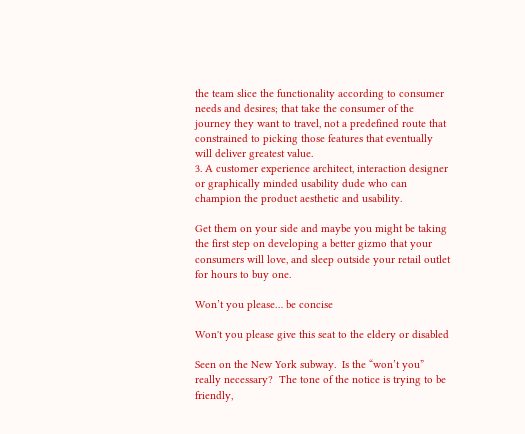the team slice the functionality according to consumer needs and desires; that take the consumer of the journey they want to travel, not a predefined route that constrained to picking those features that eventually will deliver greatest value.
3. A customer experience architect, interaction designer or graphically minded usability dude who can champion the product aesthetic and usability.

Get them on your side and maybe you might be taking the first step on developing a better gizmo that your consumers will love, and sleep outside your retail outlet for hours to buy one.

Won’t you please… be concise

Won't you please give this seat to the eldery or disabled

Seen on the New York subway.  Is the “won’t you” really necessary?  The tone of the notice is trying to be friendly,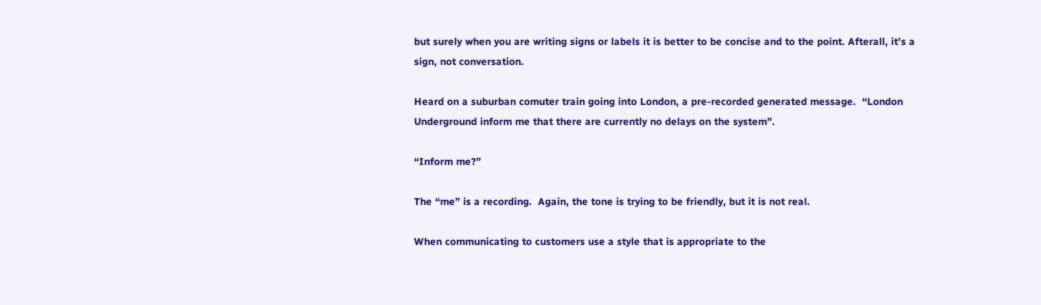but surely when you are writing signs or labels it is better to be concise and to the point. Afterall, it’s a sign, not conversation.

Heard on a suburban comuter train going into London, a pre-recorded generated message.  “London Underground inform me that there are currently no delays on the system”.

“Inform me?”

The “me” is a recording.  Again, the tone is trying to be friendly, but it is not real.

When communicating to customers use a style that is appropriate to the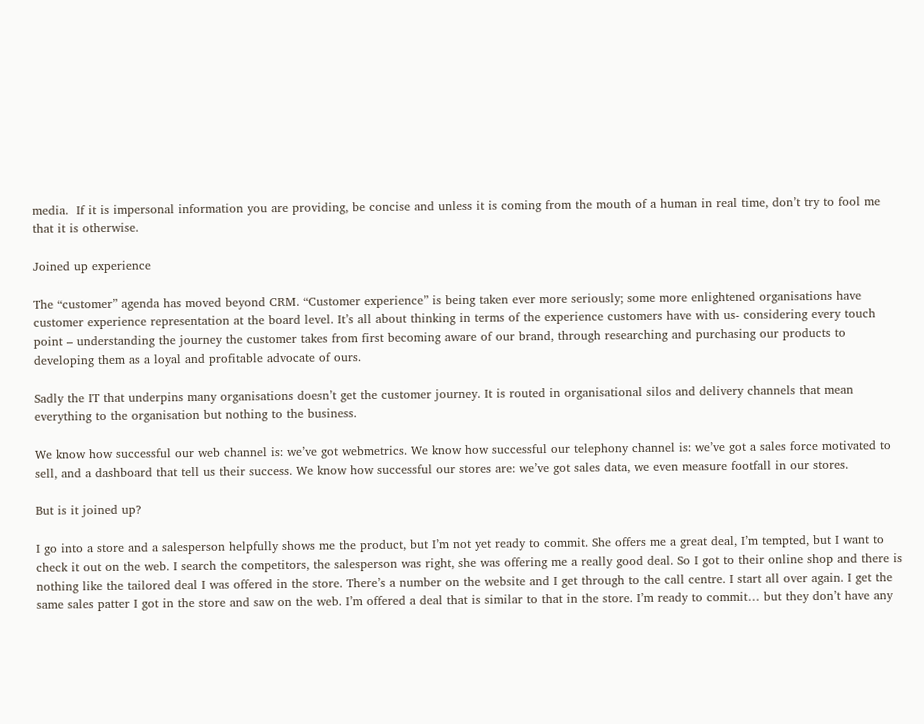media.  If it is impersonal information you are providing, be concise and unless it is coming from the mouth of a human in real time, don’t try to fool me that it is otherwise.

Joined up experience

The “customer” agenda has moved beyond CRM. “Customer experience” is being taken ever more seriously; some more enlightened organisations have customer experience representation at the board level. It’s all about thinking in terms of the experience customers have with us- considering every touch point – understanding the journey the customer takes from first becoming aware of our brand, through researching and purchasing our products to developing them as a loyal and profitable advocate of ours.

Sadly the IT that underpins many organisations doesn’t get the customer journey. It is routed in organisational silos and delivery channels that mean everything to the organisation but nothing to the business.

We know how successful our web channel is: we’ve got webmetrics. We know how successful our telephony channel is: we’ve got a sales force motivated to sell, and a dashboard that tell us their success. We know how successful our stores are: we’ve got sales data, we even measure footfall in our stores.

But is it joined up?

I go into a store and a salesperson helpfully shows me the product, but I’m not yet ready to commit. She offers me a great deal, I’m tempted, but I want to check it out on the web. I search the competitors, the salesperson was right, she was offering me a really good deal. So I got to their online shop and there is nothing like the tailored deal I was offered in the store. There’s a number on the website and I get through to the call centre. I start all over again. I get the same sales patter I got in the store and saw on the web. I’m offered a deal that is similar to that in the store. I’m ready to commit… but they don’t have any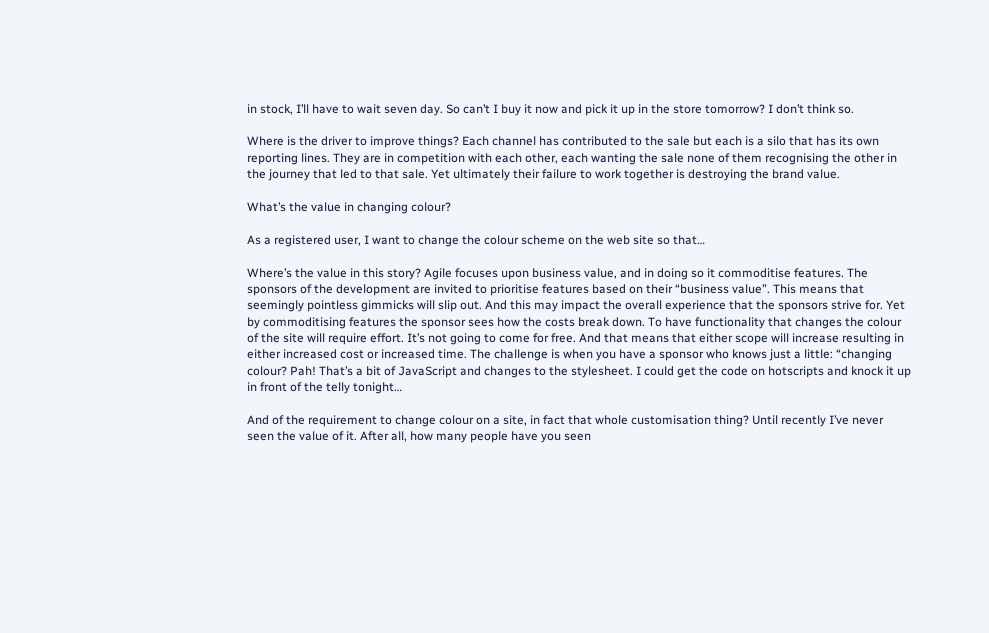in stock, I’ll have to wait seven day. So can’t I buy it now and pick it up in the store tomorrow? I don’t think so.

Where is the driver to improve things? Each channel has contributed to the sale but each is a silo that has its own reporting lines. They are in competition with each other, each wanting the sale none of them recognising the other in the journey that led to that sale. Yet ultimately their failure to work together is destroying the brand value.

What’s the value in changing colour?

As a registered user, I want to change the colour scheme on the web site so that…

Where’s the value in this story? Agile focuses upon business value, and in doing so it commoditise features. The sponsors of the development are invited to prioritise features based on their “business value”. This means that seemingly pointless gimmicks will slip out. And this may impact the overall experience that the sponsors strive for. Yet by commoditising features the sponsor sees how the costs break down. To have functionality that changes the colour of the site will require effort. It’s not going to come for free. And that means that either scope will increase resulting in either increased cost or increased time. The challenge is when you have a sponsor who knows just a little: “changing colour? Pah! That’s a bit of JavaScript and changes to the stylesheet. I could get the code on hotscripts and knock it up in front of the telly tonight…

And of the requirement to change colour on a site, in fact that whole customisation thing? Until recently I’ve never seen the value of it. After all, how many people have you seen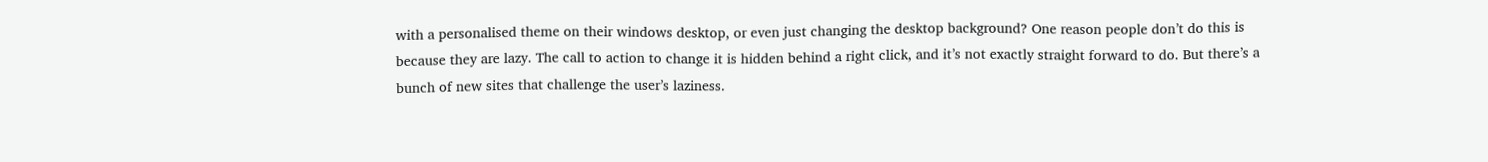with a personalised theme on their windows desktop, or even just changing the desktop background? One reason people don’t do this is because they are lazy. The call to action to change it is hidden behind a right click, and it’s not exactly straight forward to do. But there’s a bunch of new sites that challenge the user’s laziness.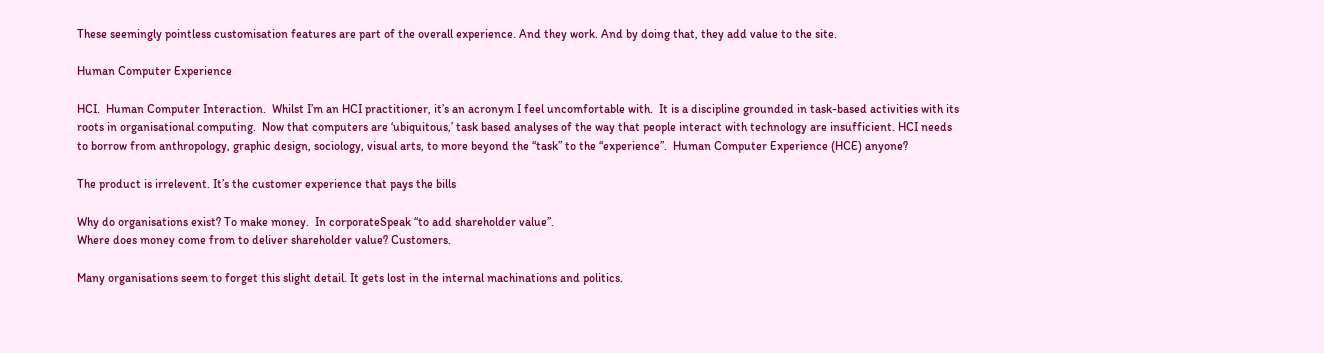These seemingly pointless customisation features are part of the overall experience. And they work. And by doing that, they add value to the site.

Human Computer Experience

HCI.  Human Computer Interaction.  Whilst I’m an HCI practitioner, it’s an acronym I feel uncomfortable with.  It is a discipline grounded in task-based activities with its roots in organisational computing.  Now that computers are ‘ubiquitous,’ task based analyses of the way that people interact with technology are insufficient. HCI needs to borrow from anthropology, graphic design, sociology, visual arts, to more beyond the “task” to the “experience”.  Human Computer Experience (HCE) anyone?

The product is irrelevent. It’s the customer experience that pays the bills

Why do organisations exist? To make money.  In corporateSpeak “to add shareholder value”.
Where does money come from to deliver shareholder value? Customers.

Many organisations seem to forget this slight detail. It gets lost in the internal machinations and politics.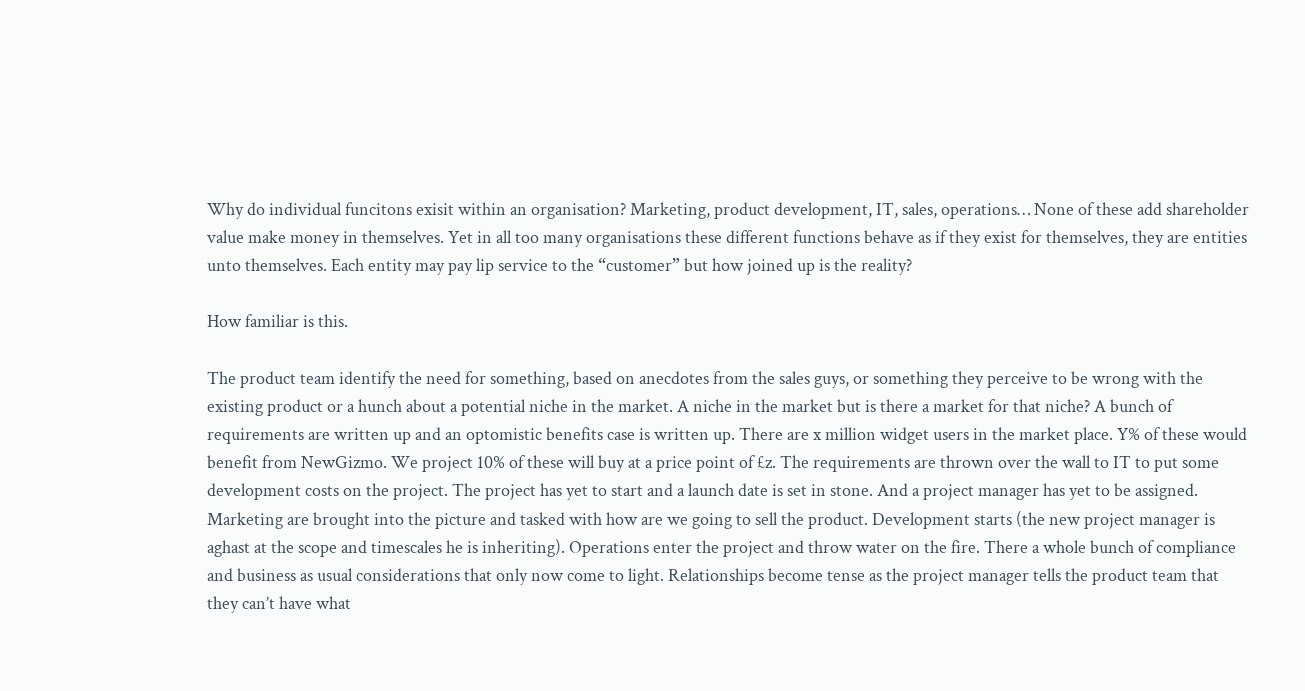Why do individual funcitons exisit within an organisation? Marketing, product development, IT, sales, operations… None of these add shareholder value make money in themselves. Yet in all too many organisations these different functions behave as if they exist for themselves, they are entities unto themselves. Each entity may pay lip service to the “customer” but how joined up is the reality?

How familiar is this.

The product team identify the need for something, based on anecdotes from the sales guys, or something they perceive to be wrong with the existing product or a hunch about a potential niche in the market. A niche in the market but is there a market for that niche? A bunch of requirements are written up and an optomistic benefits case is written up. There are x million widget users in the market place. Y% of these would benefit from NewGizmo. We project 10% of these will buy at a price point of £z. The requirements are thrown over the wall to IT to put some development costs on the project. The project has yet to start and a launch date is set in stone. And a project manager has yet to be assigned. Marketing are brought into the picture and tasked with how are we going to sell the product. Development starts (the new project manager is aghast at the scope and timescales he is inheriting). Operations enter the project and throw water on the fire. There a whole bunch of compliance and business as usual considerations that only now come to light. Relationships become tense as the project manager tells the product team that they can’t have what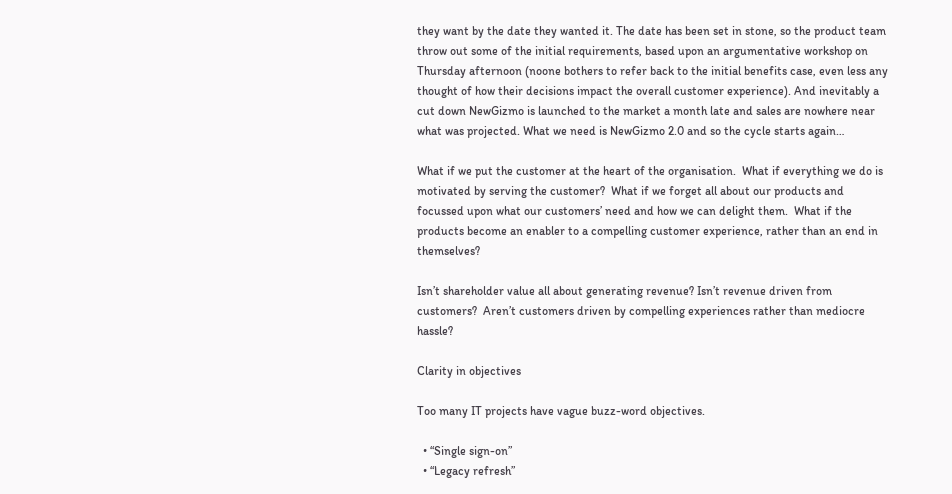they want by the date they wanted it. The date has been set in stone, so the product team throw out some of the initial requirements, based upon an argumentative workshop on Thursday afternoon (noone bothers to refer back to the initial benefits case, even less any thought of how their decisions impact the overall customer experience). And inevitably a cut down NewGizmo is launched to the market a month late and sales are nowhere near what was projected. What we need is NewGizmo 2.0 and so the cycle starts again…

What if we put the customer at the heart of the organisation.  What if everything we do is motivated by serving the customer?  What if we forget all about our products and focussed upon what our customers’ need and how we can delight them.  What if the products become an enabler to a compelling customer experience, rather than an end in themselves?

Isn’t shareholder value all about generating revenue? Isn’t revenue driven from customers?  Aren’t customers driven by compelling experiences rather than mediocre hassle?

Clarity in objectives

Too many IT projects have vague buzz-word objectives.

  • “Single sign-on”
  • “Legacy refresh”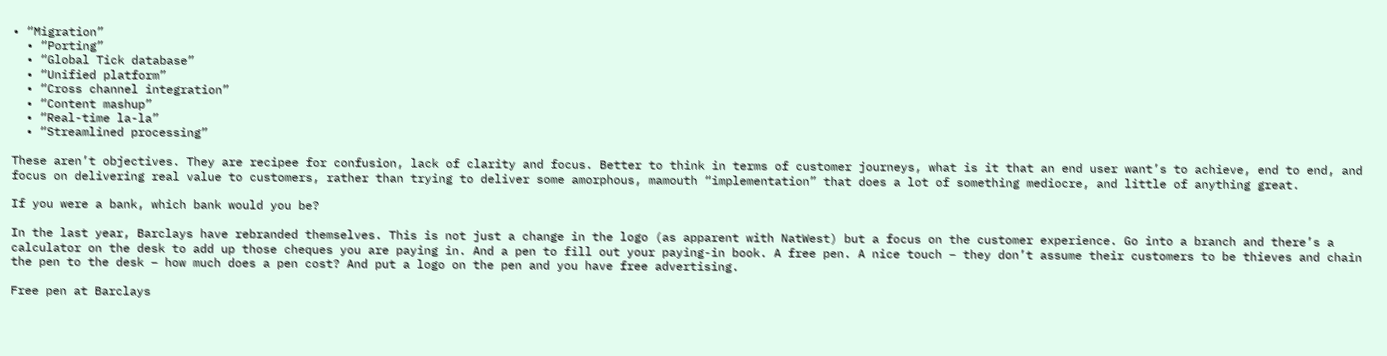• “Migration”
  • “Porting”
  • “Global Tick database”
  • “Unified platform”
  • “Cross channel integration”
  • “Content mashup”
  • “Real-time la-la”
  • “Streamlined processing”

These aren’t objectives. They are recipee for confusion, lack of clarity and focus. Better to think in terms of customer journeys, what is it that an end user want’s to achieve, end to end, and focus on delivering real value to customers, rather than trying to deliver some amorphous, mamouth “implementation” that does a lot of something mediocre, and little of anything great.

If you were a bank, which bank would you be?

In the last year, Barclays have rebranded themselves. This is not just a change in the logo (as apparent with NatWest) but a focus on the customer experience. Go into a branch and there’s a calculator on the desk to add up those cheques you are paying in. And a pen to fill out your paying-in book. A free pen. A nice touch – they don’t assume their customers to be thieves and chain the pen to the desk – how much does a pen cost? And put a logo on the pen and you have free advertising.

Free pen at Barclays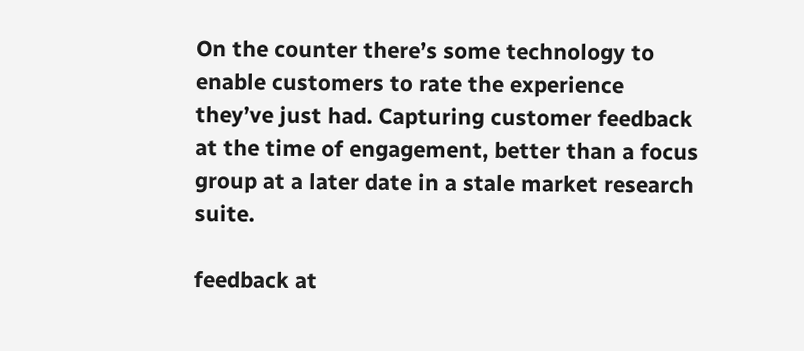On the counter there’s some technology to enable customers to rate the experience they’ve just had. Capturing customer feedback at the time of engagement, better than a focus group at a later date in a stale market research suite.

feedback at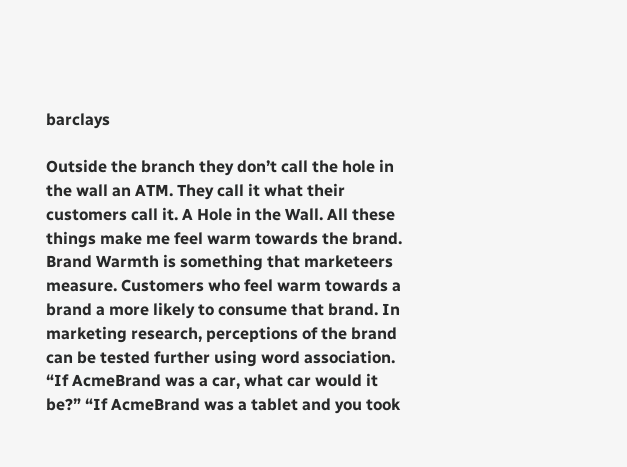barclays

Outside the branch they don’t call the hole in the wall an ATM. They call it what their customers call it. A Hole in the Wall. All these things make me feel warm towards the brand. Brand Warmth is something that marketeers measure. Customers who feel warm towards a brand a more likely to consume that brand. In marketing research, perceptions of the brand can be tested further using word association. “If AcmeBrand was a car, what car would it be?” “If AcmeBrand was a tablet and you took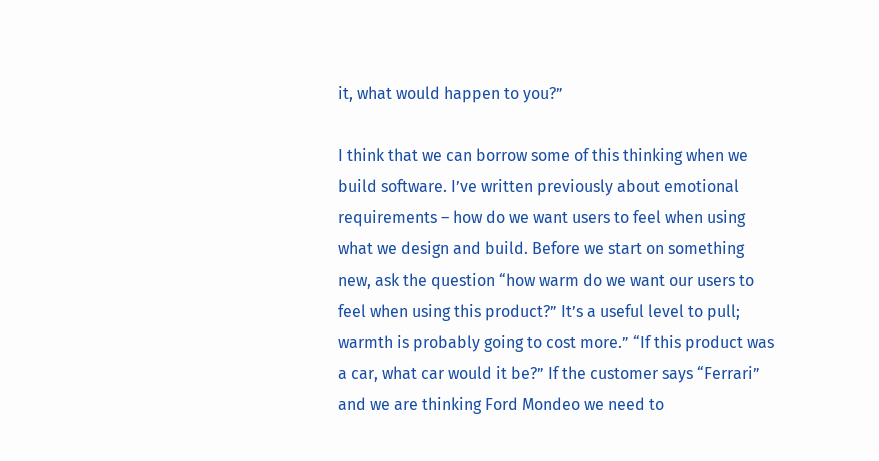it, what would happen to you?”

I think that we can borrow some of this thinking when we build software. I’ve written previously about emotional requirements – how do we want users to feel when using what we design and build. Before we start on something new, ask the question “how warm do we want our users to feel when using this product?” It’s a useful level to pull; warmth is probably going to cost more.” “If this product was a car, what car would it be?” If the customer says “Ferrari” and we are thinking Ford Mondeo we need to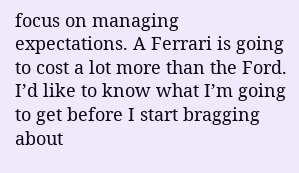focus on managing expectations. A Ferrari is going to cost a lot more than the Ford. I’d like to know what I’m going to get before I start bragging about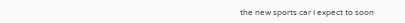the new sports car I expect to soon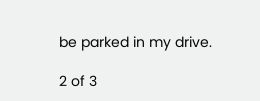be parked in my drive.

2 of 3